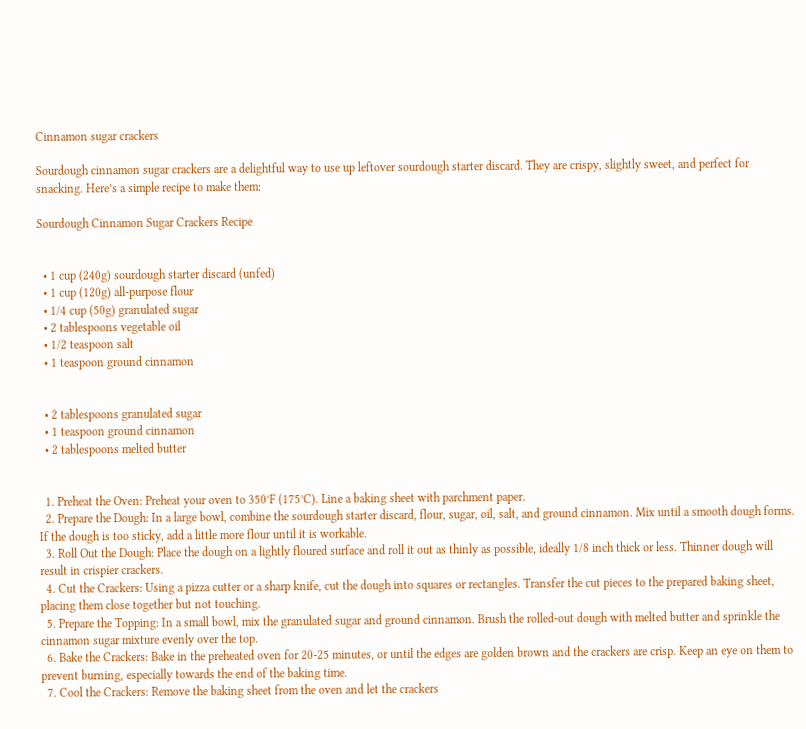Cinnamon sugar crackers

Sourdough cinnamon sugar crackers are a delightful way to use up leftover sourdough starter discard. They are crispy, slightly sweet, and perfect for snacking. Here’s a simple recipe to make them:

Sourdough Cinnamon Sugar Crackers Recipe


  • 1 cup (240g) sourdough starter discard (unfed)
  • 1 cup (120g) all-purpose flour
  • 1/4 cup (50g) granulated sugar
  • 2 tablespoons vegetable oil
  • 1/2 teaspoon salt
  • 1 teaspoon ground cinnamon


  • 2 tablespoons granulated sugar
  • 1 teaspoon ground cinnamon
  • 2 tablespoons melted butter


  1. Preheat the Oven: Preheat your oven to 350°F (175°C). Line a baking sheet with parchment paper.
  2. Prepare the Dough: In a large bowl, combine the sourdough starter discard, flour, sugar, oil, salt, and ground cinnamon. Mix until a smooth dough forms. If the dough is too sticky, add a little more flour until it is workable.
  3. Roll Out the Dough: Place the dough on a lightly floured surface and roll it out as thinly as possible, ideally 1/8 inch thick or less. Thinner dough will result in crispier crackers.
  4. Cut the Crackers: Using a pizza cutter or a sharp knife, cut the dough into squares or rectangles. Transfer the cut pieces to the prepared baking sheet, placing them close together but not touching.
  5. Prepare the Topping: In a small bowl, mix the granulated sugar and ground cinnamon. Brush the rolled-out dough with melted butter and sprinkle the cinnamon sugar mixture evenly over the top.
  6. Bake the Crackers: Bake in the preheated oven for 20-25 minutes, or until the edges are golden brown and the crackers are crisp. Keep an eye on them to prevent burning, especially towards the end of the baking time.
  7. Cool the Crackers: Remove the baking sheet from the oven and let the crackers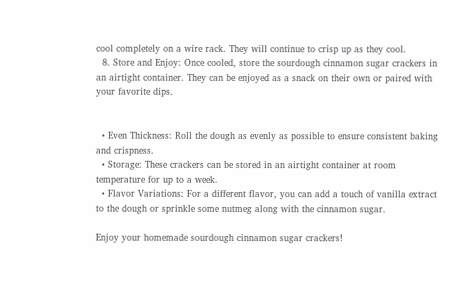cool completely on a wire rack. They will continue to crisp up as they cool.
  8. Store and Enjoy: Once cooled, store the sourdough cinnamon sugar crackers in an airtight container. They can be enjoyed as a snack on their own or paired with your favorite dips.


  • Even Thickness: Roll the dough as evenly as possible to ensure consistent baking and crispness.
  • Storage: These crackers can be stored in an airtight container at room temperature for up to a week.
  • Flavor Variations: For a different flavor, you can add a touch of vanilla extract to the dough or sprinkle some nutmeg along with the cinnamon sugar.

Enjoy your homemade sourdough cinnamon sugar crackers!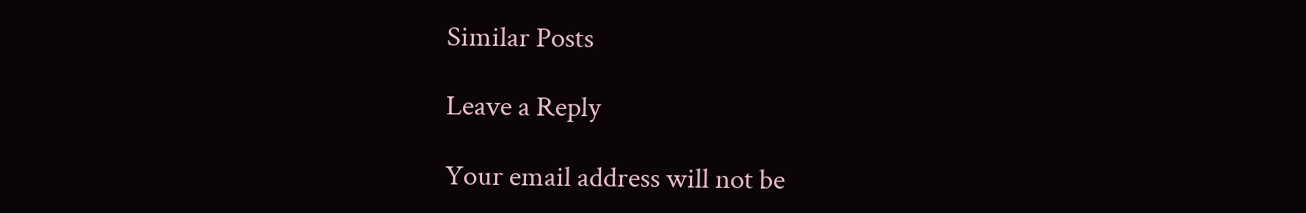Similar Posts

Leave a Reply

Your email address will not be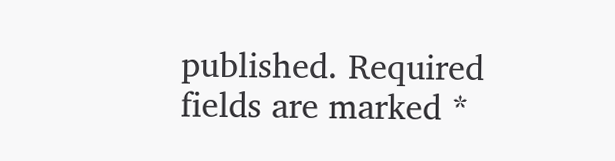published. Required fields are marked *